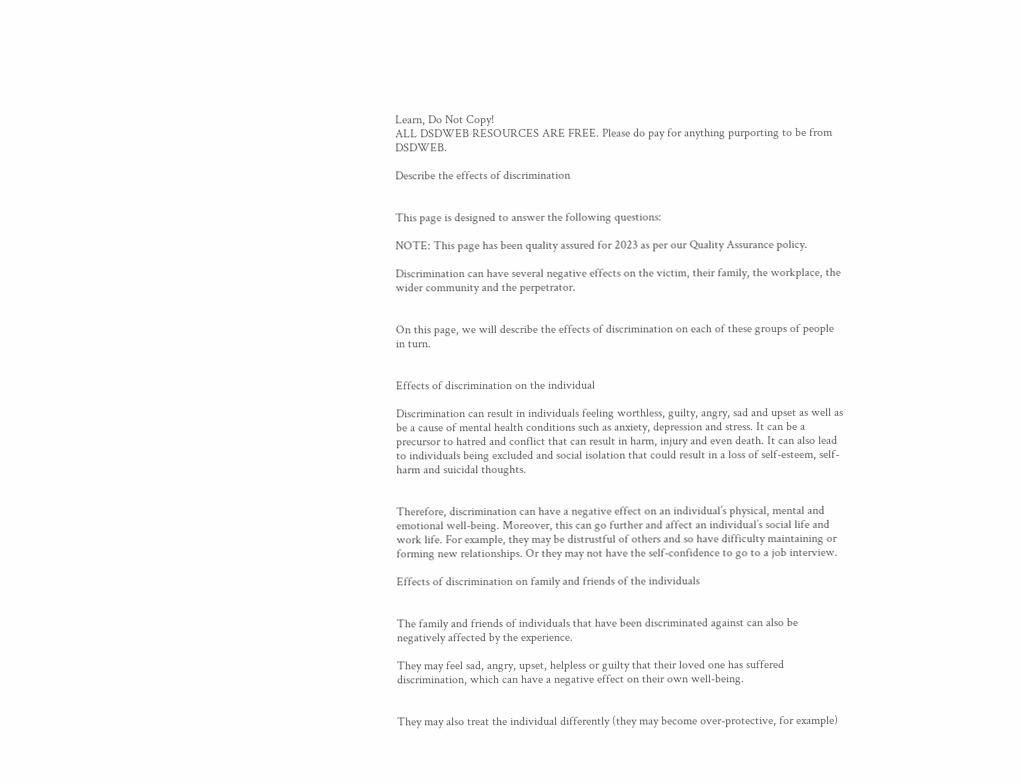Learn, Do Not Copy!
ALL DSDWEB RESOURCES ARE FREE. Please do pay for anything purporting to be from DSDWEB.

Describe the effects of discrimination


This page is designed to answer the following questions:

NOTE: This page has been quality assured for 2023 as per our Quality Assurance policy.

Discrimination can have several negative effects on the victim, their family, the workplace, the wider community and the perpetrator.


On this page, we will describe the effects of discrimination on each of these groups of people in turn.


Effects of discrimination on the individual

Discrimination can result in individuals feeling worthless, guilty, angry, sad and upset as well as be a cause of mental health conditions such as anxiety, depression and stress. It can be a precursor to hatred and conflict that can result in harm, injury and even death. It can also lead to individuals being excluded and social isolation that could result in a loss of self-esteem, self-harm and suicidal thoughts.


Therefore, discrimination can have a negative effect on an individual’s physical, mental and emotional well-being. Moreover, this can go further and affect an individual’s social life and work life. For example, they may be distrustful of others and so have difficulty maintaining or forming new relationships. Or they may not have the self-confidence to go to a job interview.

Effects of discrimination on family and friends of the individuals


The family and friends of individuals that have been discriminated against can also be negatively affected by the experience.

They may feel sad, angry, upset, helpless or guilty that their loved one has suffered discrimination, which can have a negative effect on their own well-being.


They may also treat the individual differently (they may become over-protective, for example)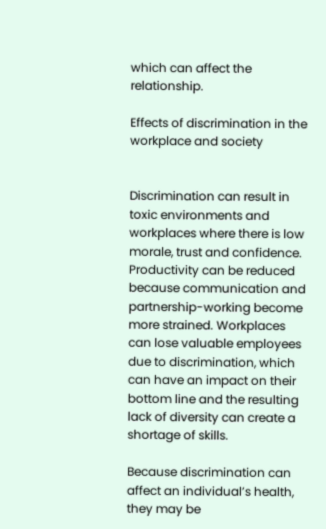which can affect the relationship.

Effects of discrimination in the workplace and society


Discrimination can result in toxic environments and workplaces where there is low morale, trust and confidence. Productivity can be reduced because communication and partnership-working become more strained. Workplaces can lose valuable employees due to discrimination, which can have an impact on their bottom line and the resulting lack of diversity can create a shortage of skills.

Because discrimination can affect an individual’s health, they may be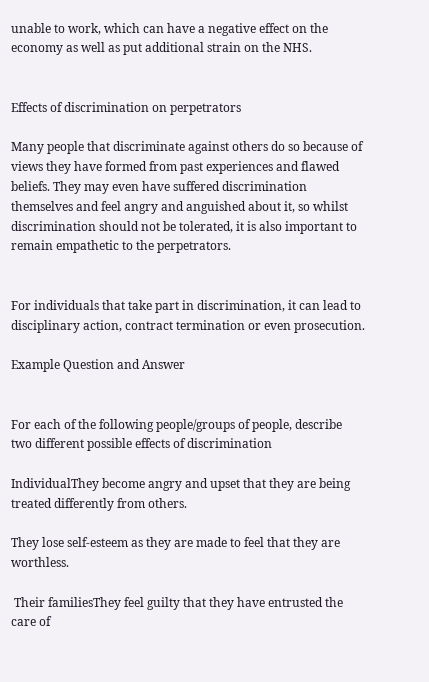unable to work, which can have a negative effect on the economy as well as put additional strain on the NHS.


Effects of discrimination on perpetrators

Many people that discriminate against others do so because of views they have formed from past experiences and flawed beliefs. They may even have suffered discrimination themselves and feel angry and anguished about it, so whilst discrimination should not be tolerated, it is also important to remain empathetic to the perpetrators.


For individuals that take part in discrimination, it can lead to disciplinary action, contract termination or even prosecution.

Example Question and Answer


For each of the following people/groups of people, describe two different possible effects of discrimination

IndividualThey become angry and upset that they are being treated differently from others.

They lose self-esteem as they are made to feel that they are worthless.

 Their familiesThey feel guilty that they have entrusted the care of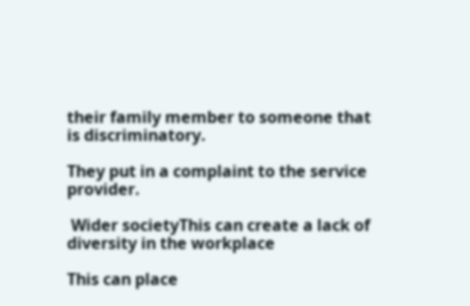their family member to someone that is discriminatory.

They put in a complaint to the service provider.

 Wider societyThis can create a lack of diversity in the workplace

This can place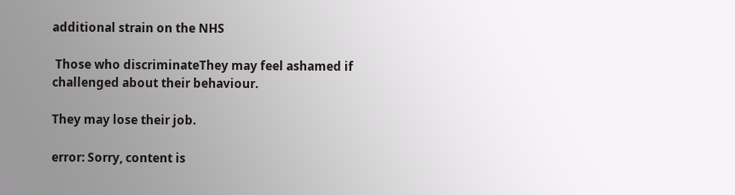additional strain on the NHS

 Those who discriminateThey may feel ashamed if challenged about their behaviour.

They may lose their job.

error: Sorry, content is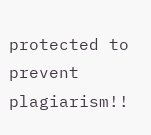protected to prevent plagiarism!!